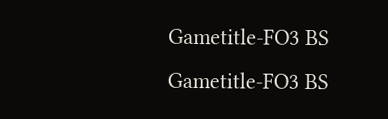Gametitle-FO3 BS
Gametitle-FO3 BS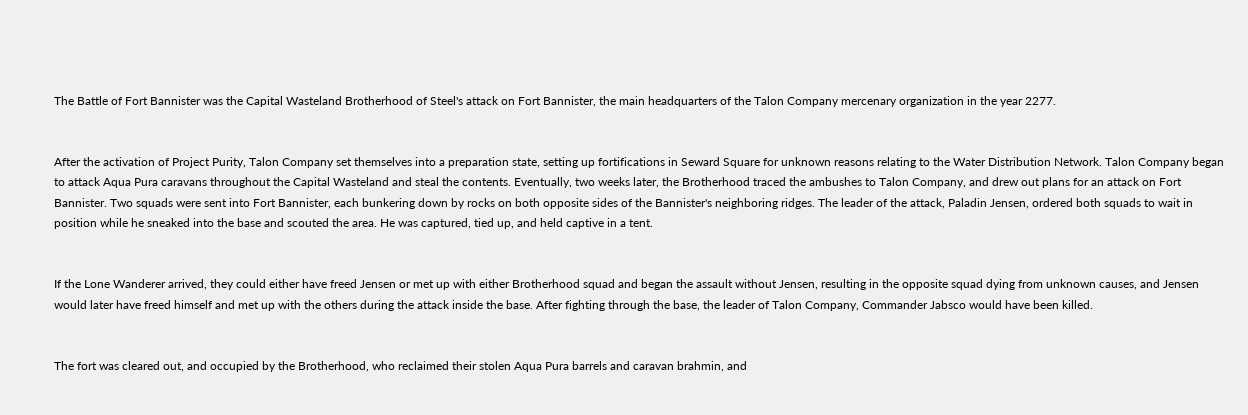The Battle of Fort Bannister was the Capital Wasteland Brotherhood of Steel's attack on Fort Bannister, the main headquarters of the Talon Company mercenary organization in the year 2277.


After the activation of Project Purity, Talon Company set themselves into a preparation state, setting up fortifications in Seward Square for unknown reasons relating to the Water Distribution Network. Talon Company began to attack Aqua Pura caravans throughout the Capital Wasteland and steal the contents. Eventually, two weeks later, the Brotherhood traced the ambushes to Talon Company, and drew out plans for an attack on Fort Bannister. Two squads were sent into Fort Bannister, each bunkering down by rocks on both opposite sides of the Bannister's neighboring ridges. The leader of the attack, Paladin Jensen, ordered both squads to wait in position while he sneaked into the base and scouted the area. He was captured, tied up, and held captive in a tent.


If the Lone Wanderer arrived, they could either have freed Jensen or met up with either Brotherhood squad and began the assault without Jensen, resulting in the opposite squad dying from unknown causes, and Jensen would later have freed himself and met up with the others during the attack inside the base. After fighting through the base, the leader of Talon Company, Commander Jabsco would have been killed.


The fort was cleared out, and occupied by the Brotherhood, who reclaimed their stolen Aqua Pura barrels and caravan brahmin, and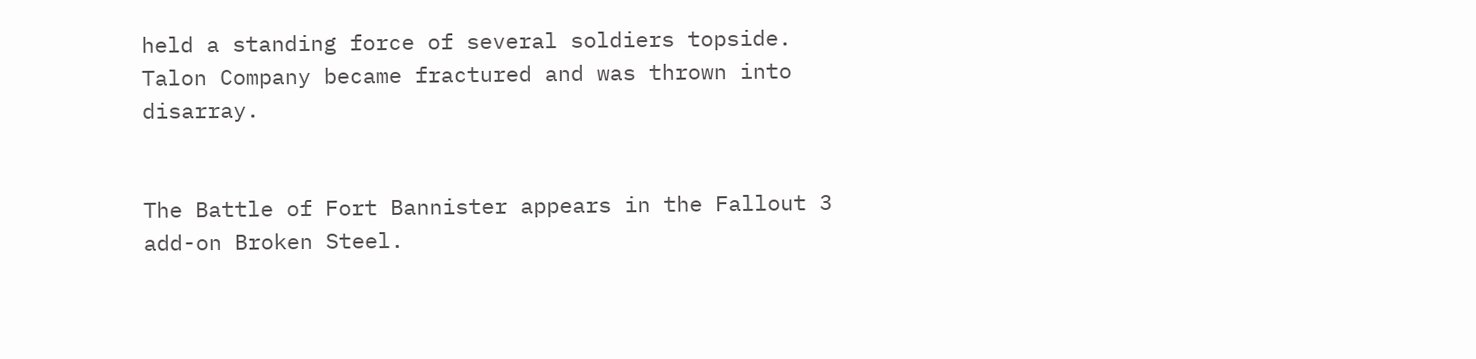held a standing force of several soldiers topside. Talon Company became fractured and was thrown into disarray.


The Battle of Fort Bannister appears in the Fallout 3 add-on Broken Steel.